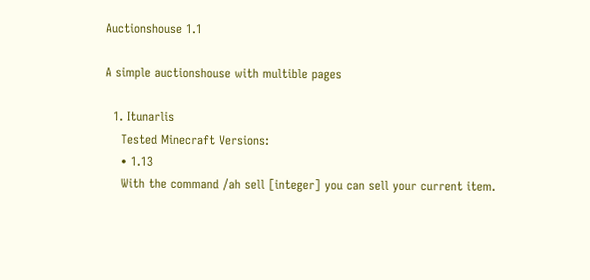Auctionshouse 1.1

A simple auctionshouse with multible pages

  1. Itunarlis
    Tested Minecraft Versions:
    • 1.13
    With the command /ah sell [integer] you can sell your current item.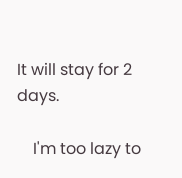It will stay for 2 days.

    I'm too lazy to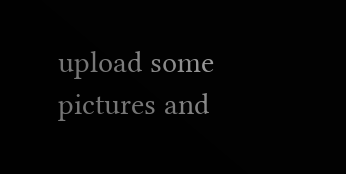upload some pictures and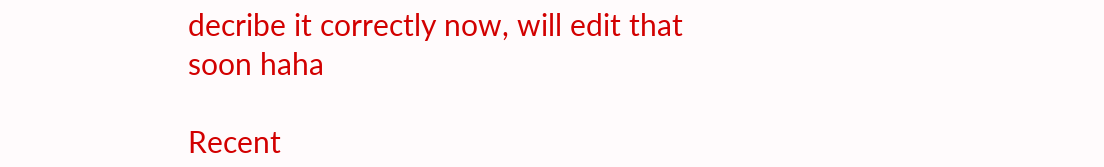decribe it correctly now, will edit that soon haha

Recent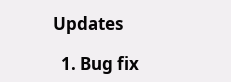Updates

  1. Bug fix